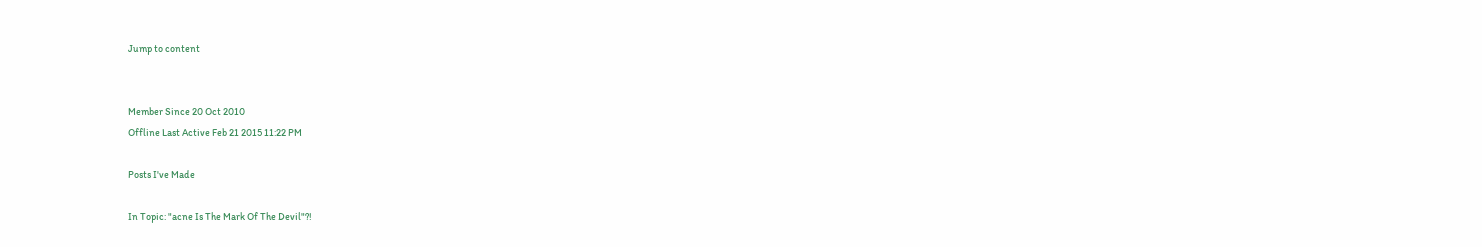Jump to content


Member Since 20 Oct 2010
Offline Last Active Feb 21 2015 11:22 PM

Posts I've Made

In Topic: "acne Is The Mark Of The Devil"?!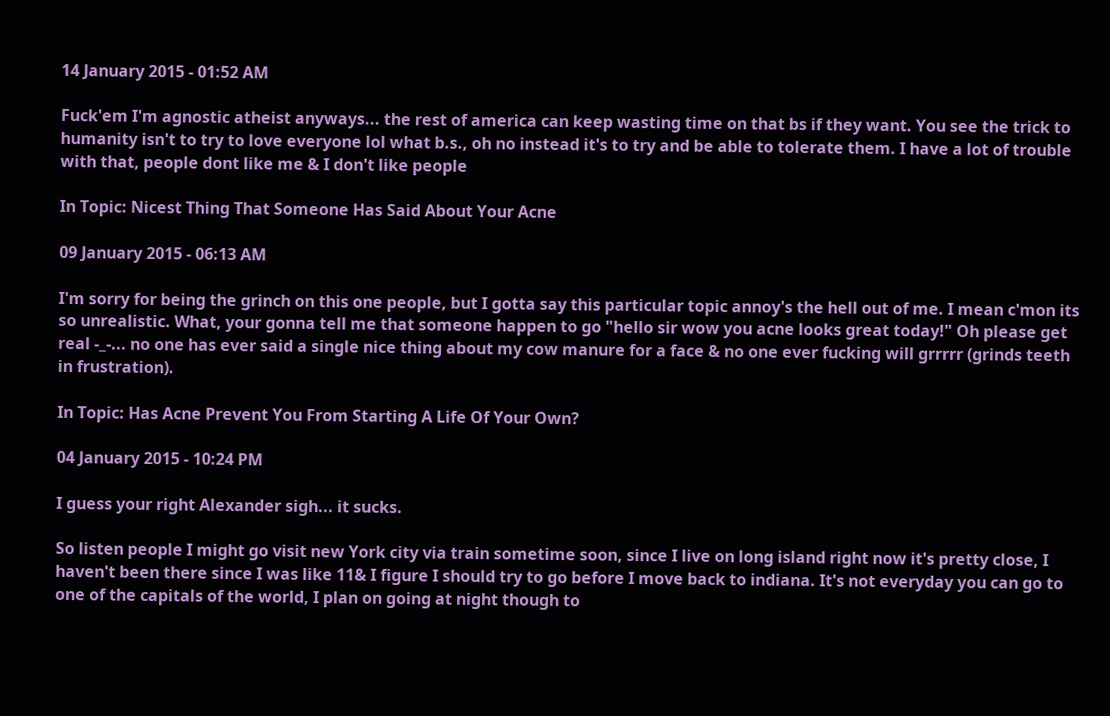14 January 2015 - 01:52 AM

Fuck'em I'm agnostic atheist anyways... the rest of america can keep wasting time on that bs if they want. You see the trick to humanity isn't to try to love everyone lol what b.s., oh no instead it's to try and be able to tolerate them. I have a lot of trouble with that, people dont like me & I don't like people

In Topic: Nicest Thing That Someone Has Said About Your Acne

09 January 2015 - 06:13 AM

I'm sorry for being the grinch on this one people, but I gotta say this particular topic annoy's the hell out of me. I mean c'mon its so unrealistic. What, your gonna tell me that someone happen to go "hello sir wow you acne looks great today!" Oh please get  real -_-... no one has ever said a single nice thing about my cow manure for a face & no one ever fucking will grrrrr (grinds teeth in frustration).

In Topic: Has Acne Prevent You From Starting A Life Of Your Own?

04 January 2015 - 10:24 PM

I guess your right Alexander sigh... it sucks.

So listen people I might go visit new York city via train sometime soon, since I live on long island right now it's pretty close, I haven't been there since I was like 11& I figure I should try to go before I move back to indiana. It's not everyday you can go to one of the capitals of the world, I plan on going at night though to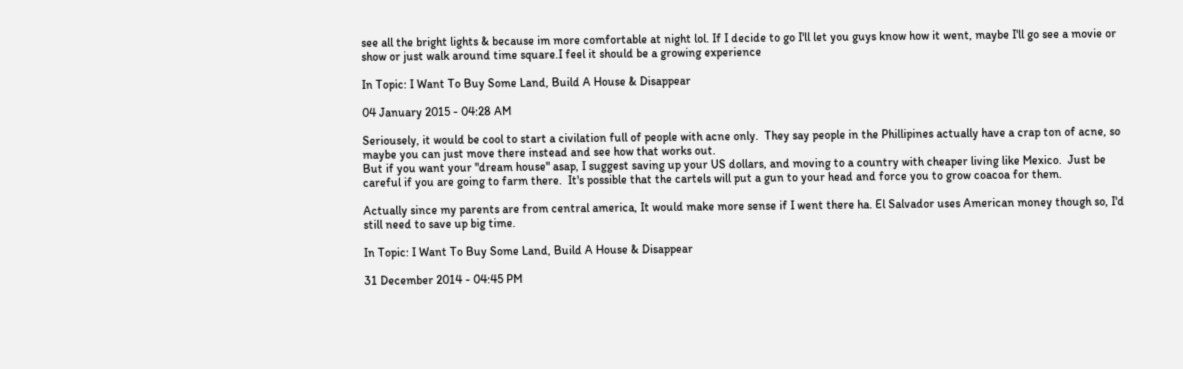see all the bright lights & because im more comfortable at night lol. If I decide to go I'll let you guys know how it went, maybe I'll go see a movie or show or just walk around time square.I feel it should be a growing experience

In Topic: I Want To Buy Some Land, Build A House & Disappear

04 January 2015 - 04:28 AM

Seriousely, it would be cool to start a civilation full of people with acne only.  They say people in the Phillipines actually have a crap ton of acne, so maybe you can just move there instead and see how that works out.
But if you want your "dream house" asap, I suggest saving up your US dollars, and moving to a country with cheaper living like Mexico.  Just be careful if you are going to farm there.  It's possible that the cartels will put a gun to your head and force you to grow coacoa for them.

Actually since my parents are from central america, It would make more sense if I went there ha. El Salvador uses American money though so, I'd still need to save up big time.

In Topic: I Want To Buy Some Land, Build A House & Disappear

31 December 2014 - 04:45 PM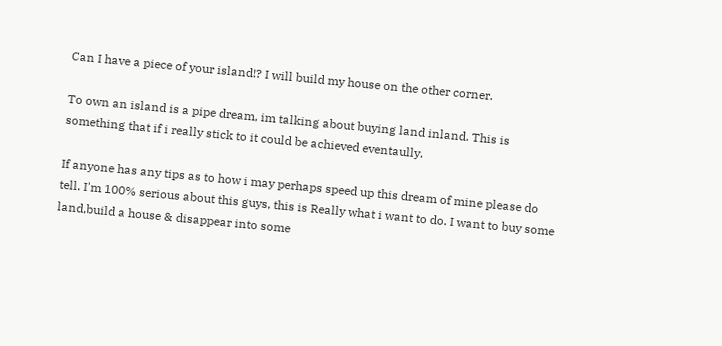Can I have a piece of your island!? I will build my house on the other corner.

To own an island is a pipe dream, im talking about buying land inland. This is something that if i really stick to it could be achieved eventaully.

If anyone has any tips as to how i may perhaps speed up this dream of mine please do tell. I'm 100% serious about this guys, this is Really what i want to do. I want to buy some land,build a house & disappear into some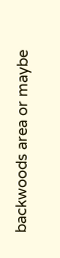backwoods area or maybe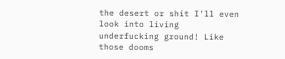the desert or shit I'll even look into living underfucking ground! Like those dooms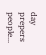day prepers people...